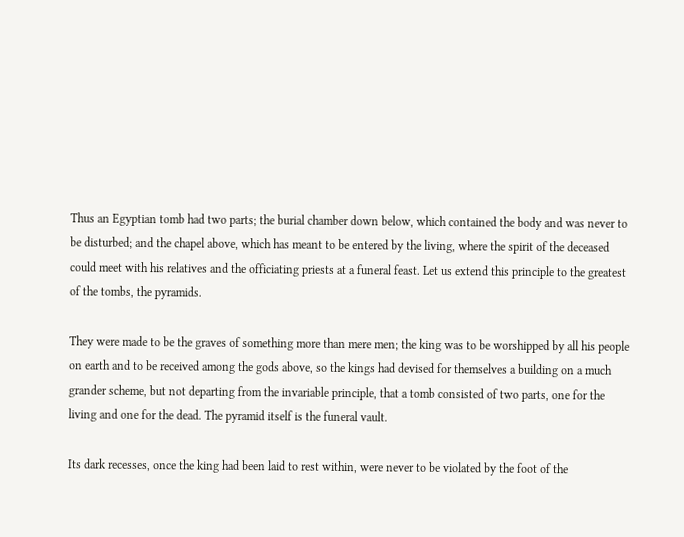Thus an Egyptian tomb had two parts; the burial chamber down below, which contained the body and was never to be disturbed; and the chapel above, which has meant to be entered by the living, where the spirit of the deceased could meet with his relatives and the officiating priests at a funeral feast. Let us extend this principle to the greatest of the tombs, the pyramids.

They were made to be the graves of something more than mere men; the king was to be worshipped by all his people on earth and to be received among the gods above, so the kings had devised for themselves a building on a much grander scheme, but not departing from the invariable principle, that a tomb consisted of two parts, one for the living and one for the dead. The pyramid itself is the funeral vault.

Its dark recesses, once the king had been laid to rest within, were never to be violated by the foot of the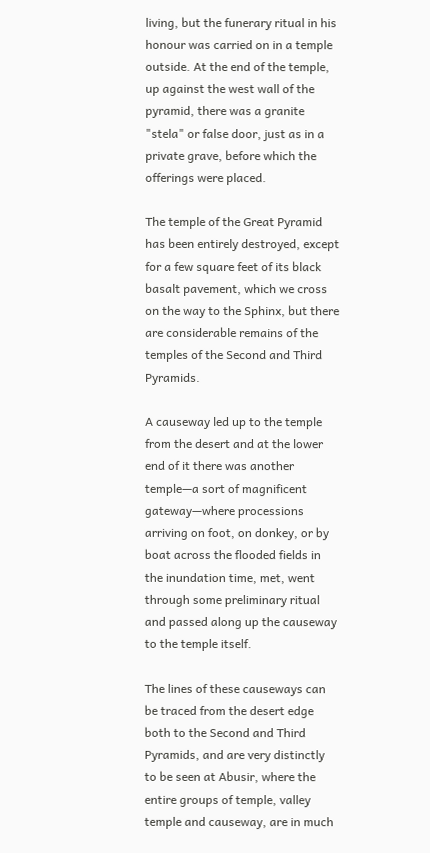living, but the funerary ritual in his honour was carried on in a temple outside. At the end of the temple, up against the west wall of the pyramid, there was a granite "stela" or false door, just as in a private grave, before which the offerings were placed.

The temple of the Great Pyramid has been entirely destroyed, except for a few square feet of its black basalt pavement, which we cross on the way to the Sphinx, but there are considerable remains of the temples of the Second and Third Pyramids.

A causeway led up to the temple from the desert and at the lower end of it there was another temple—a sort of magnificent gateway—where processions arriving on foot, on donkey, or by boat across the flooded fields in the inundation time, met, went through some preliminary ritual and passed along up the causeway to the temple itself.

The lines of these causeways can be traced from the desert edge both to the Second and Third Pyramids, and are very distinctly to be seen at Abusir, where the entire groups of temple, valley temple and causeway, are in much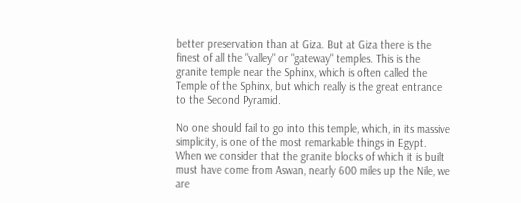better preservation than at Giza. But at Giza there is the finest of all the "valley" or "gateway" temples. This is the granite temple near the Sphinx, which is often called the Temple of the Sphinx, but which really is the great entrance to the Second Pyramid.

No one should fail to go into this temple, which, in its massive simplicity, is one of the most remarkable things in Egypt. When we consider that the granite blocks of which it is built must have come from Aswan, nearly 600 miles up the Nile, we are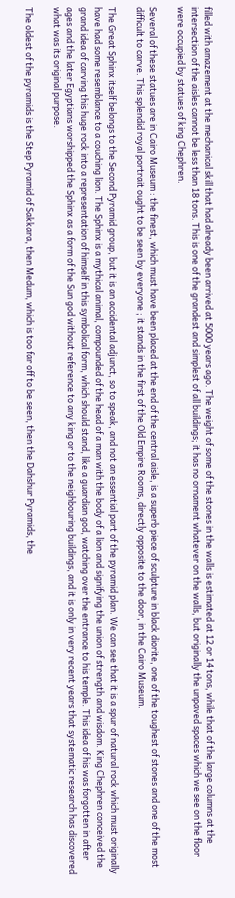filled with amazement at the mechanical skill that had already been arrived at 5000 years ago. The weight of some of the stones in the walls is estimated at 12 or 14 tons, while that of the large columns at the intersection of the aisles cannot be less than 18 tons. This is one of the grandest and simplest of all buildings; it has no ornament whatever on the walls, but originally the unpaved spaces which we see on the floor were occupied by statues of king Chephren.

Several of these statues are in Cairo Museum : the finest, which must have been placed at the end of the central aisle, is a superb piece of sculpture in black diorite, one of the toughest of stones and one of the most difficult to carve. This splendid royal portrait ought to be seen by everyone ; it stands in the first of the Old Empire Rooms, directly opposite to the door, in the Cairo Museum.

The Great Sphinx itself belongs to the Second Pyramid group, but it is an accidental adjunct, so to speak, and not an essential part of the pyramid plan. We can see that it is a spur of natural rock which must originally have had some resemblance to a couching lion. The Sphinx is a mythical animal, compounded of the head of a man with the body of a lion and signifying the union of strength and wisdom. King Chephren conceived the grand idea of carving this huge rock into a representation of himself in this symbolical form, which should stand, like a guardian god, watching over the entrance to his temple. This idea of his was forgotten in after ages and the later Egyptians worshipped the Sphinx as a form of the Sun god without reference to any king or to the neighbouring buildings, and it is only in very recent years that systematic research has discovered what was its original purpose.

The oldest of the pyramids is the Step Pyramid of Sakkara, then Medum, which is too far off to be seen, then the Dahshur Pyramids, the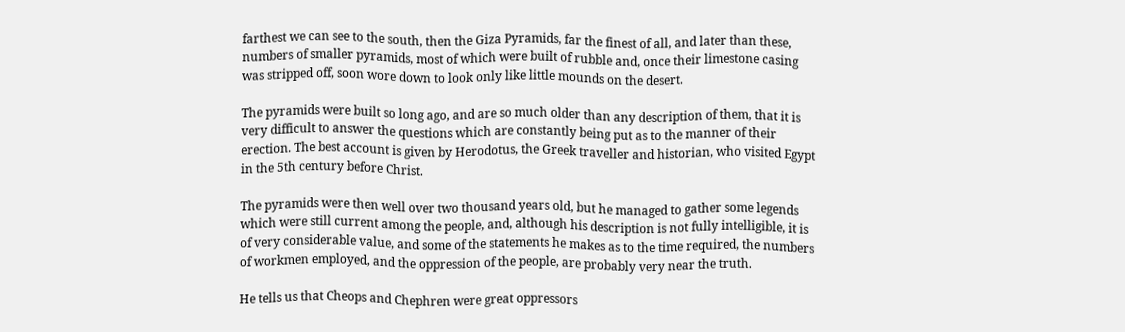farthest we can see to the south, then the Giza Pyramids, far the finest of all, and later than these, numbers of smaller pyramids, most of which were built of rubble and, once their limestone casing was stripped off, soon wore down to look only like little mounds on the desert.

The pyramids were built so long ago, and are so much older than any description of them, that it is very difficult to answer the questions which are constantly being put as to the manner of their erection. The best account is given by Herodotus, the Greek traveller and historian, who visited Egypt in the 5th century before Christ.

The pyramids were then well over two thousand years old, but he managed to gather some legends which were still current among the people, and, although his description is not fully intelligible, it is of very considerable value, and some of the statements he makes as to the time required, the numbers of workmen employed, and the oppression of the people, are probably very near the truth.

He tells us that Cheops and Chephren were great oppressors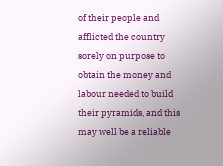of their people and afflicted the country sorely on purpose to obtain the money and labour needed to build their pyramids, and this may well be a reliable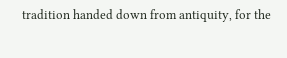tradition handed down from antiquity, for the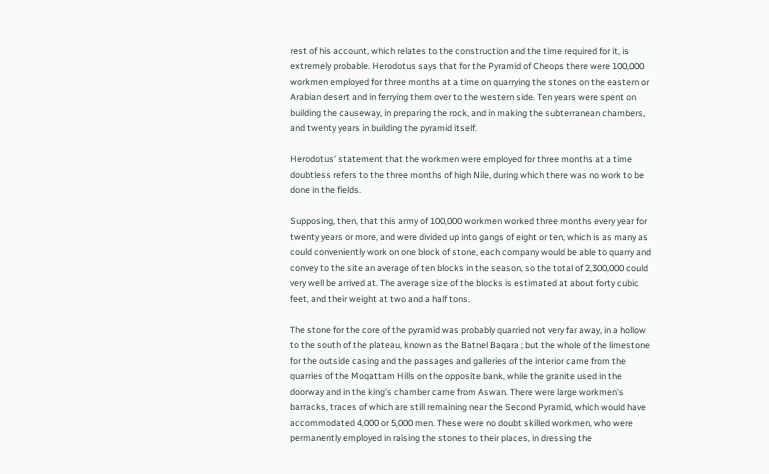rest of his account, which relates to the construction and the time required for it, is extremely probable. Herodotus says that for the Pyramid of Cheops there were 100,000 workmen employed for three months at a time on quarrying the stones on the eastern or Arabian desert and in ferrying them over to the western side. Ten years were spent on building the causeway, in preparing the rock, and in making the subterranean chambers, and twenty years in building the pyramid itself.

Herodotus' statement that the workmen were employed for three months at a time doubtless refers to the three months of high Nile, during which there was no work to be done in the fields.

Supposing, then, that this army of 100,000 workmen worked three months every year for twenty years or more, and were divided up into gangs of eight or ten, which is as many as could conveniently work on one block of stone, each company would be able to quarry and convey to the site an average of ten blocks in the season, so the total of 2,300,000 could very well be arrived at. The average size of the blocks is estimated at about forty cubic feet, and their weight at two and a half tons.

The stone for the core of the pyramid was probably quarried not very far away, in a hollow to the south of the plateau, known as the Batnel Baqara ; but the whole of the limestone for the outside casing and the passages and galleries of the interior came from the quarries of the Moqattam Hills on the opposite bank, while the granite used in the doorway and in the king's chamber came from Aswan. There were large workmen's barracks, traces of which are still remaining near the Second Pyramid, which would have accommodated 4,000 or 5,000 men. These were no doubt skilled workmen, who were permanently employed in raising the stones to their places, in dressing the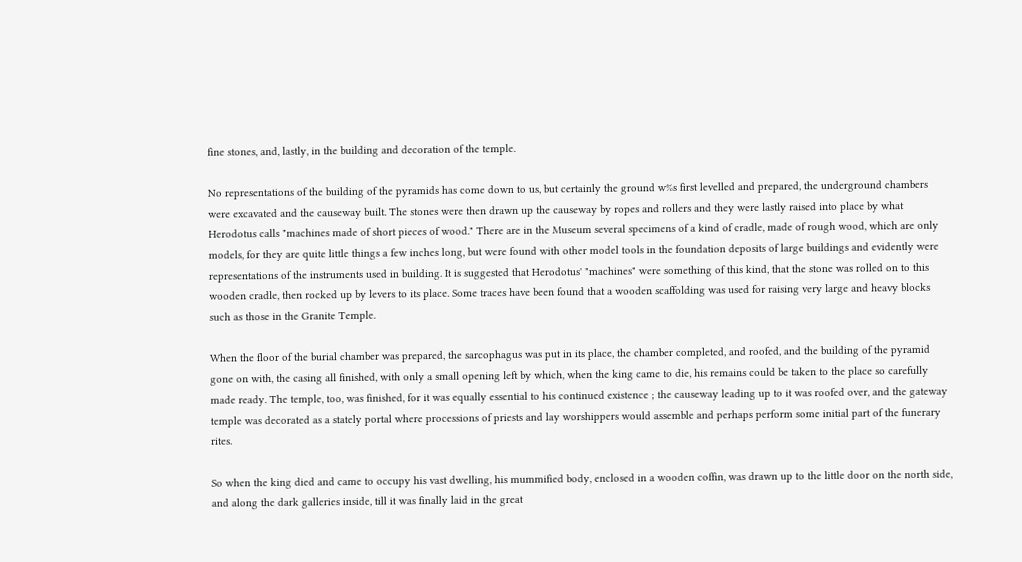fine stones, and, lastly, in the building and decoration of the temple.

No representations of the building of the pyramids has come down to us, but certainly the ground w%s first levelled and prepared, the underground chambers were excavated and the causeway built. The stones were then drawn up the causeway by ropes and rollers and they were lastly raised into place by what Herodotus calls "machines made of short pieces of wood." There are in the Museum several specimens of a kind of cradle, made of rough wood, which are only models, for they are quite little things a few inches long, but were found with other model tools in the foundation deposits of large buildings and evidently were representations of the instruments used in building. It is suggested that Herodotus' "machines" were something of this kind, that the stone was rolled on to this wooden cradle, then rocked up by levers to its place. Some traces have been found that a wooden scaffolding was used for raising very large and heavy blocks such as those in the Granite Temple.

When the floor of the burial chamber was prepared, the sarcophagus was put in its place, the chamber completed, and roofed, and the building of the pyramid gone on with, the casing all finished, with only a small opening left by which, when the king came to die, his remains could be taken to the place so carefully made ready. The temple, too, was finished, for it was equally essential to his continued existence ; the causeway leading up to it was roofed over, and the gateway temple was decorated as a stately portal where processions of priests and lay worshippers would assemble and perhaps perform some initial part of the funerary rites.

So when the king died and came to occupy his vast dwelling, his mummified body, enclosed in a wooden coffin, was drawn up to the little door on the north side, and along the dark galleries inside, till it was finally laid in the great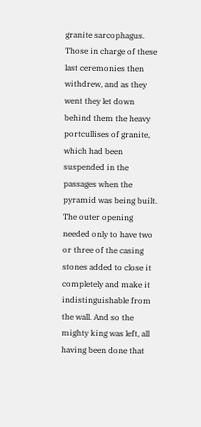granite sarcophagus. Those in charge of these last ceremonies then withdrew, and as they went they let down behind them the heavy portcullises of granite, which had been suspended in the passages when the pyramid was being built. The outer opening needed only to have two or three of the casing stones added to close it completely and make it indistinguishable from the wall. And so the mighty king was left, all having been done that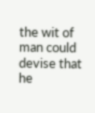the wit of man could devise that he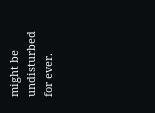might be undisturbed for ever.